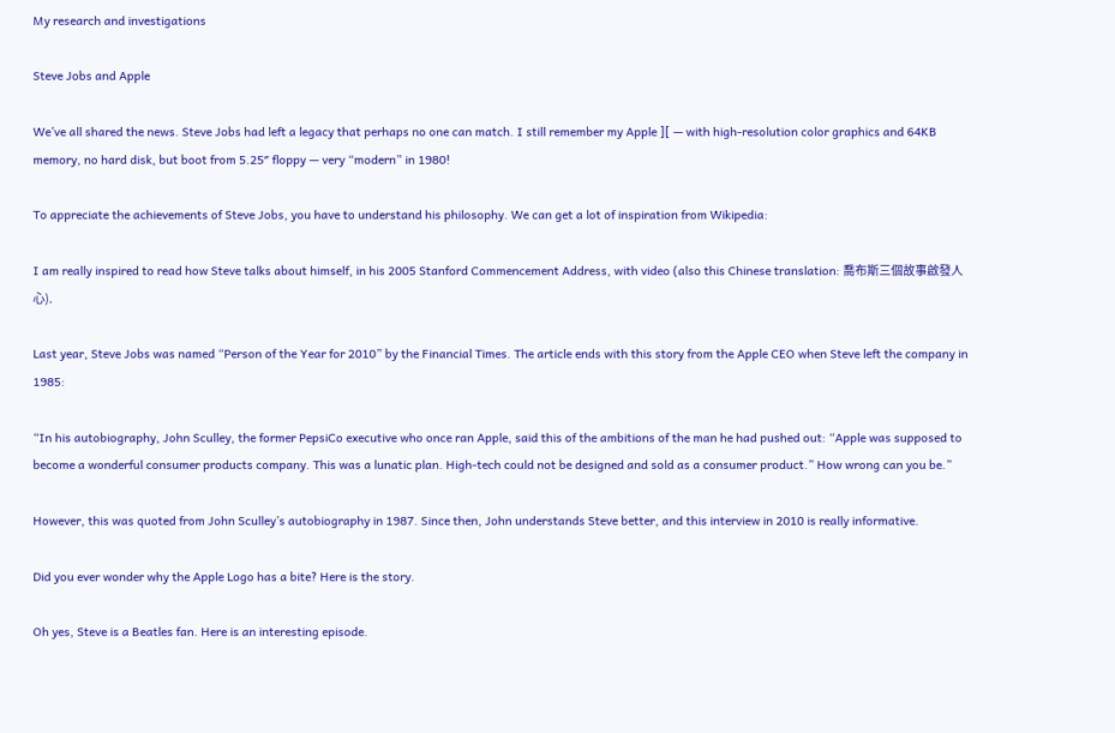My research and investigations

Steve Jobs and Apple

We’ve all shared the news. Steve Jobs had left a legacy that perhaps no one can match. I still remember my Apple ][ — with high-resolution color graphics and 64KB memory, no hard disk, but boot from 5.25″ floppy — very “modern” in 1980!

To appreciate the achievements of Steve Jobs, you have to understand his philosophy. We can get a lot of inspiration from Wikipedia:

I am really inspired to read how Steve talks about himself, in his 2005 Stanford Commencement Address, with video (also this Chinese translation: 喬布斯三個故事啟發人心).

Last year, Steve Jobs was named “Person of the Year for 2010” by the Financial Times. The article ends with this story from the Apple CEO when Steve left the company in 1985:

“In his autobiography, John Sculley, the former PepsiCo executive who once ran Apple, said this of the ambitions of the man he had pushed out: “Apple was supposed to become a wonderful consumer products company. This was a lunatic plan. High-tech could not be designed and sold as a consumer product.” How wrong can you be.”

However, this was quoted from John Sculley’s autobiography in 1987. Since then, John understands Steve better, and this interview in 2010 is really informative.

Did you ever wonder why the Apple Logo has a bite? Here is the story.

Oh yes, Steve is a Beatles fan. Here is an interesting episode.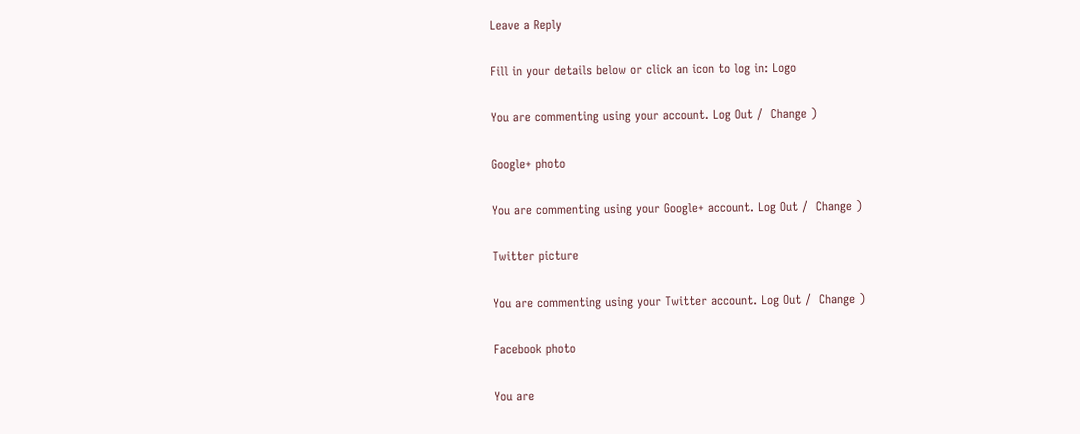Leave a Reply

Fill in your details below or click an icon to log in: Logo

You are commenting using your account. Log Out /  Change )

Google+ photo

You are commenting using your Google+ account. Log Out /  Change )

Twitter picture

You are commenting using your Twitter account. Log Out /  Change )

Facebook photo

You are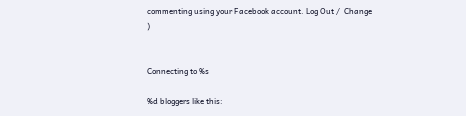commenting using your Facebook account. Log Out /  Change )


Connecting to %s

%d bloggers like this: